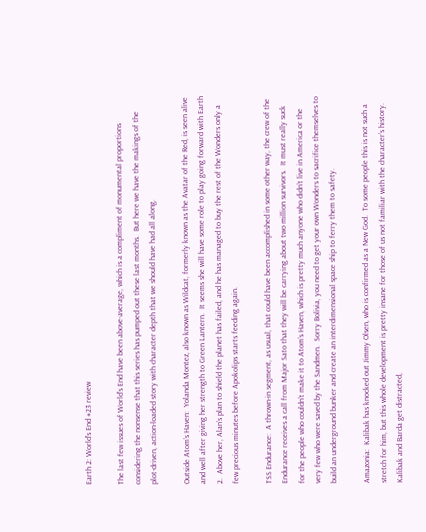Earth 2: World’s End #23 review

The last few issues of World’s End have been above-average, which is a compliment of monumental proportions considering the nonsense that this series has pumped out these last months.  But here we have the makings of the plot-driven, action-loaded story with character depth that we should have had all along.

Outside Atom’s Haven:  Yolanda Montez, also known as Wildcat, formerly known as the Avatar of the Red, is seen alive and well after giving her strength to Green Lantern.  It seems she will have some role to play going forward with Earth 2.  Above her, Alan’s plan to shield the planet has failed, and he has managed to buy the rest of the Wonders only a few precious minutes before Apokolips starts feeding again.

TSS Endurance:  A thrown-in segment, as usual, that could have been accomplished in some other way, the crew of the Endurance receives a call from Major Sato that they will be carrying about two million survivors.  It must really suck for the people who couldn’t make it to Atom’s Haven, which is pretty much anyone who didn’t live in America or the very few who were saved by the Sandmen.  Sorry Bolivia, you need to get your own Wonders to sacrifice themselves to build an underground bunker and create an interdimensional space ship to ferry them to safety.

Amazonia:  Kalibak has knocked out Jimmy Olsen, who is confirmed as a New God.  To some people this is not such a stretch for him, but this whole development is pretty insane for those of us not familiar with the character’s history.  Kalibak and Barda get distracted,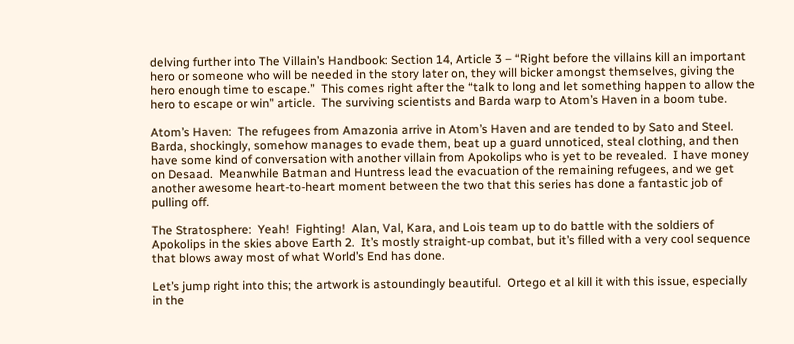delving further into The Villain’s Handbook: Section 14, Article 3 – “Right before the villains kill an important hero or someone who will be needed in the story later on, they will bicker amongst themselves, giving the hero enough time to escape.”  This comes right after the “talk to long and let something happen to allow the hero to escape or win” article.  The surviving scientists and Barda warp to Atom’s Haven in a boom tube.

Atom’s Haven:  The refugees from Amazonia arrive in Atom’s Haven and are tended to by Sato and Steel.  Barda, shockingly, somehow manages to evade them, beat up a guard unnoticed, steal clothing, and then have some kind of conversation with another villain from Apokolips who is yet to be revealed.  I have money on Desaad.  Meanwhile Batman and Huntress lead the evacuation of the remaining refugees, and we get another awesome heart-to-heart moment between the two that this series has done a fantastic job of pulling off.

The Stratosphere:  Yeah!  Fighting!  Alan, Val, Kara, and Lois team up to do battle with the soldiers of Apokolips in the skies above Earth 2.  It’s mostly straight-up combat, but it’s filled with a very cool sequence that blows away most of what World’s End has done.

Let’s jump right into this; the artwork is astoundingly beautiful.  Ortego et al kill it with this issue, especially in the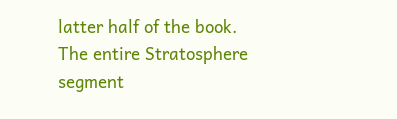latter half of the book.  The entire Stratosphere segment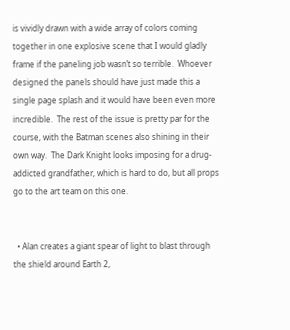is vividly drawn with a wide array of colors coming together in one explosive scene that I would gladly frame if the paneling job wasn’t so terrible.  Whoever designed the panels should have just made this a single page splash and it would have been even more incredible.  The rest of the issue is pretty par for the course, with the Batman scenes also shining in their own way.  The Dark Knight looks imposing for a drug-addicted grandfather, which is hard to do, but all props go to the art team on this one.


  • Alan creates a giant spear of light to blast through the shield around Earth 2,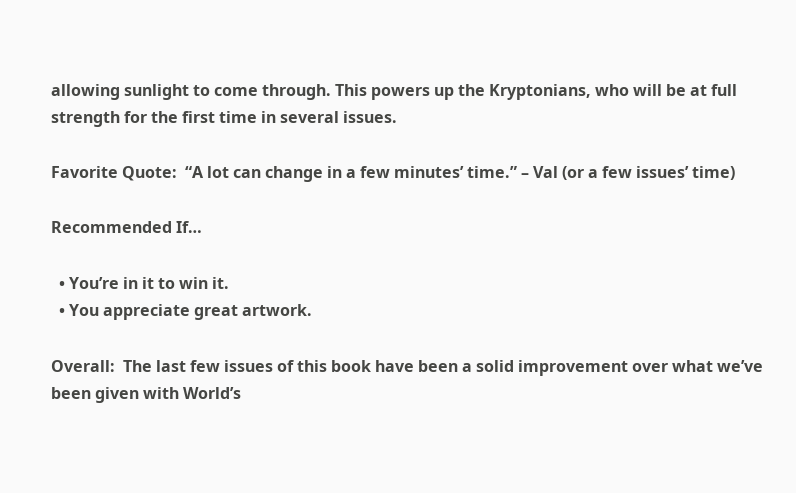allowing sunlight to come through. This powers up the Kryptonians, who will be at full strength for the first time in several issues.

Favorite Quote:  “A lot can change in a few minutes’ time.” – Val (or a few issues’ time)

Recommended If…

  • You’re in it to win it.
  • You appreciate great artwork.

Overall:  The last few issues of this book have been a solid improvement over what we’ve been given with World’s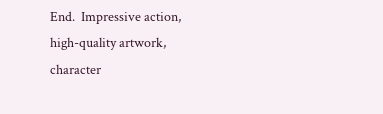End.  Impressive action, high-quality artwork, character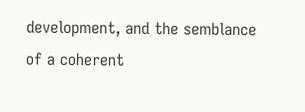development, and the semblance of a coherent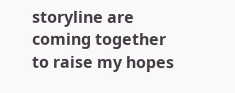storyline are coming together to raise my hopes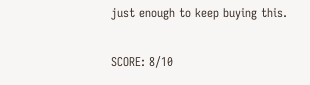just enough to keep buying this.

SCORE: 8/10